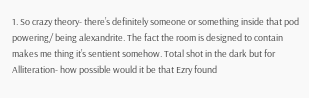1. So crazy theory- there’s definitely someone or something inside that pod powering/ being alexandrite. The fact the room is designed to contain makes me thing it’s sentient somehow. Total shot in the dark but for Alliteration- how possible would it be that Ezry found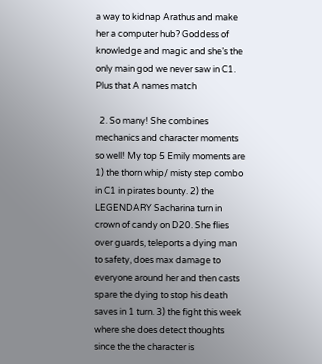a way to kidnap Arathus and make her a computer hub? Goddess of knowledge and magic and she’s the only main god we never saw in C1. Plus that A names match

  2. So many! She combines mechanics and character moments so well! My top 5 Emily moments are 1) the thorn whip/ misty step combo in C1 in pirates bounty. 2) the LEGENDARY Sacharina turn in crown of candy on D20. She flies over guards, teleports a dying man to safety, does max damage to everyone around her and then casts spare the dying to stop his death saves in 1 turn. 3) the fight this week where she does detect thoughts since the the character is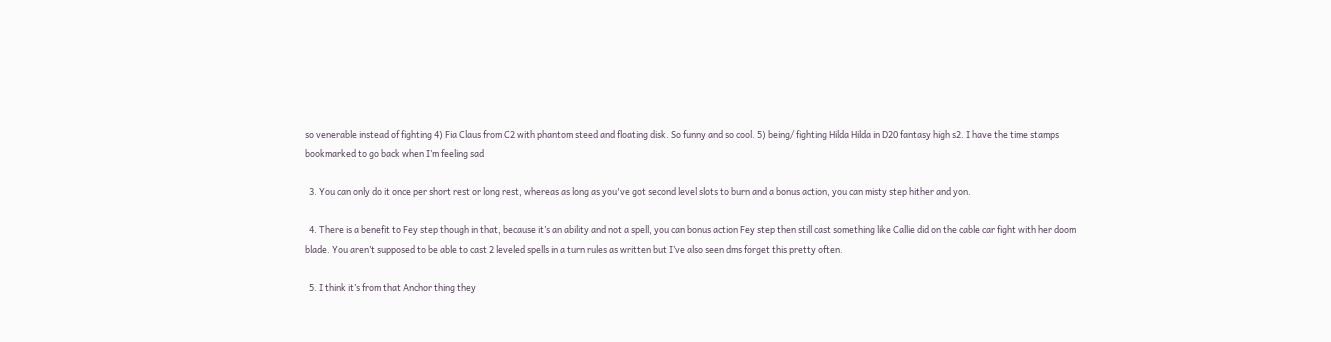so venerable instead of fighting 4) Fia Claus from C2 with phantom steed and floating disk. So funny and so cool. 5) being/ fighting Hilda Hilda in D20 fantasy high s2. I have the time stamps bookmarked to go back when I’m feeling sad

  3. You can only do it once per short rest or long rest, whereas as long as you've got second level slots to burn and a bonus action, you can misty step hither and yon.

  4. There is a benefit to Fey step though in that, because it’s an ability and not a spell, you can bonus action Fey step then still cast something like Callie did on the cable car fight with her doom blade. You aren’t supposed to be able to cast 2 leveled spells in a turn rules as written but I’ve also seen dms forget this pretty often.

  5. I think it’s from that Anchor thing they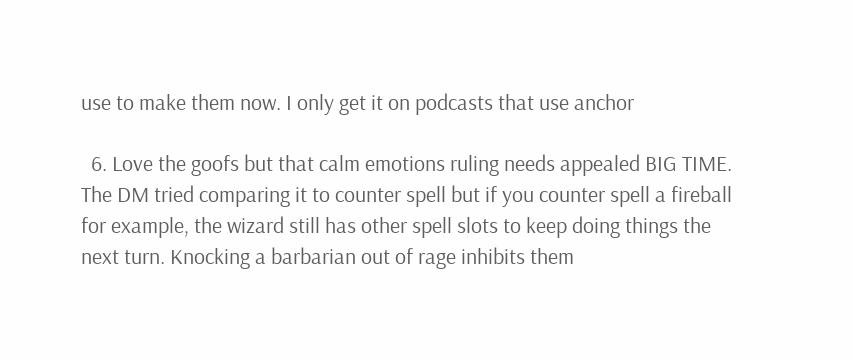use to make them now. I only get it on podcasts that use anchor

  6. Love the goofs but that calm emotions ruling needs appealed BIG TIME. The DM tried comparing it to counter spell but if you counter spell a fireball for example, the wizard still has other spell slots to keep doing things the next turn. Knocking a barbarian out of rage inhibits them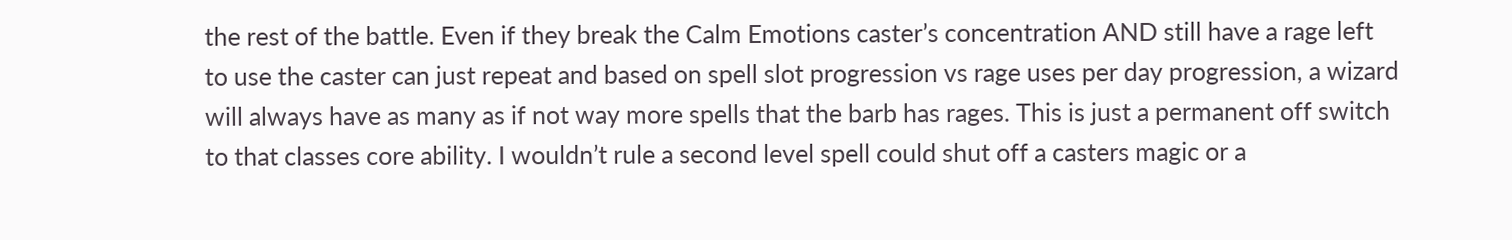the rest of the battle. Even if they break the Calm Emotions caster’s concentration AND still have a rage left to use the caster can just repeat and based on spell slot progression vs rage uses per day progression, a wizard will always have as many as if not way more spells that the barb has rages. This is just a permanent off switch to that classes core ability. I wouldn’t rule a second level spell could shut off a casters magic or a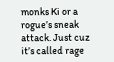monks Ki or a rogue’s sneak attack. Just cuz it’s called rage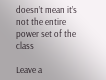doesn’t mean it’s not the entire power set of the class

Leave a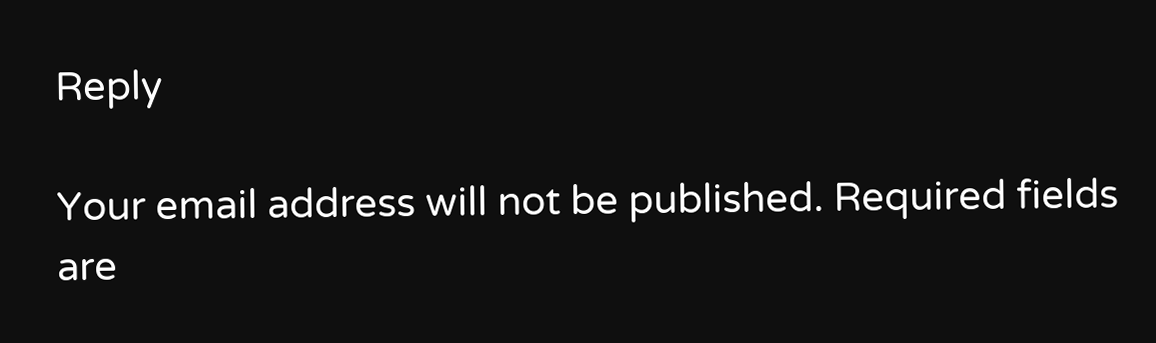Reply

Your email address will not be published. Required fields are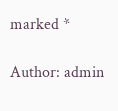marked *

Author: admin